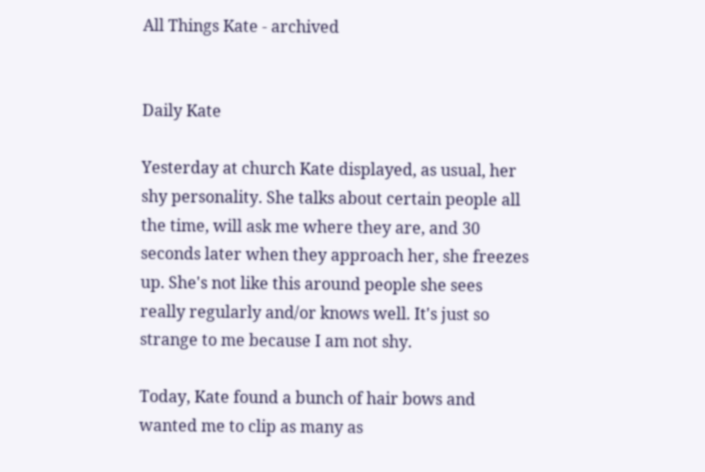All Things Kate - archived


Daily Kate

Yesterday at church Kate displayed, as usual, her shy personality. She talks about certain people all the time, will ask me where they are, and 30 seconds later when they approach her, she freezes up. She's not like this around people she sees really regularly and/or knows well. It's just so strange to me because I am not shy.

Today, Kate found a bunch of hair bows and wanted me to clip as many as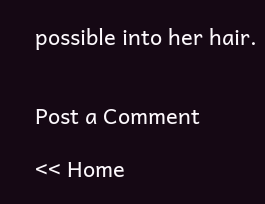possible into her hair.


Post a Comment

<< Home